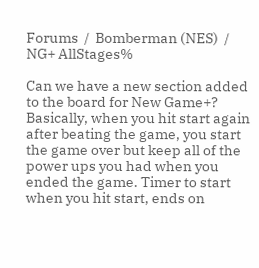Forums  /  Bomberman (NES)  /  NG+ AllStages%

Can we have a new section added to the board for New Game+? Basically, when you hit start again after beating the game, you start the game over but keep all of the power ups you had when you ended the game. Timer to start when you hit start, ends on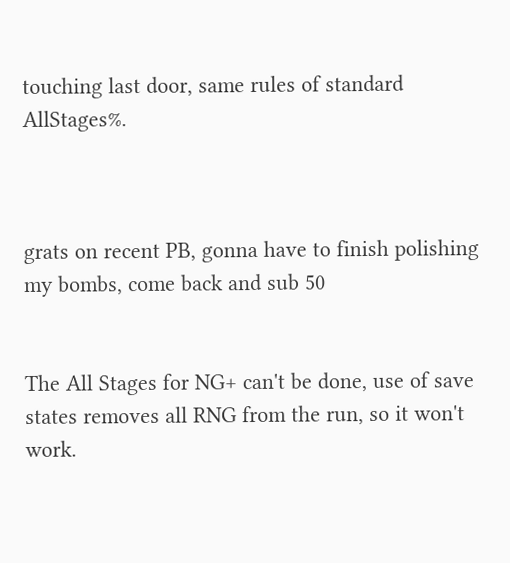touching last door, same rules of standard AllStages%.



grats on recent PB, gonna have to finish polishing my bombs, come back and sub 50


The All Stages for NG+ can't be done, use of save states removes all RNG from the run, so it won't work.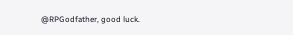@RPGodfather, good luck.